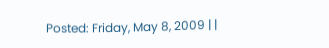Posted: Friday, May 8, 2009 | |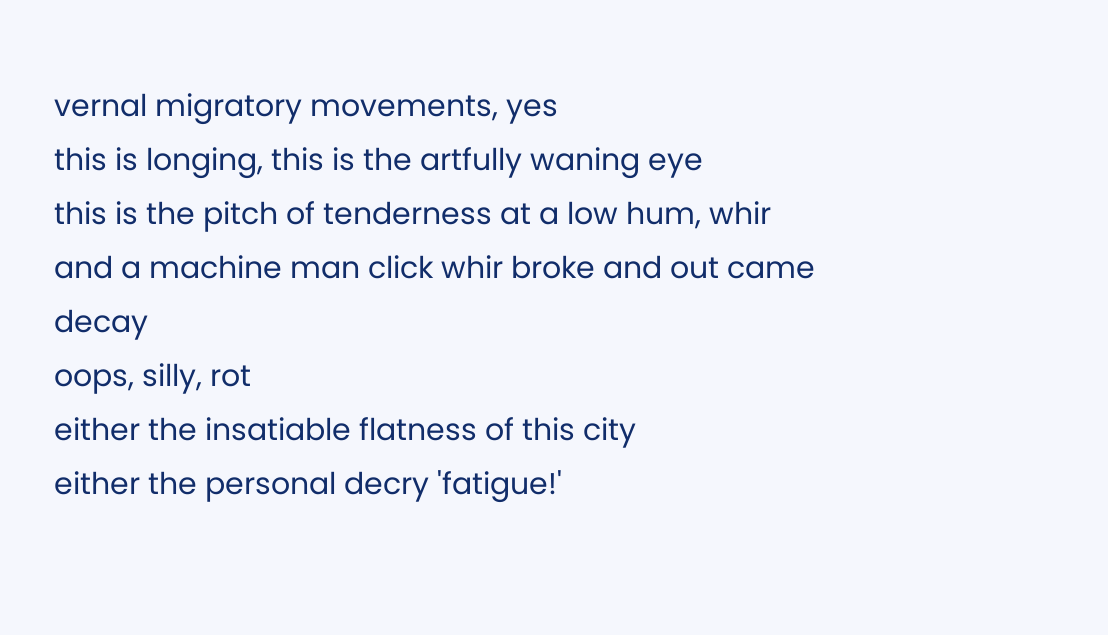vernal migratory movements, yes
this is longing, this is the artfully waning eye
this is the pitch of tenderness at a low hum, whir
and a machine man click whir broke and out came decay
oops, silly, rot
either the insatiable flatness of this city
either the personal decry 'fatigue!'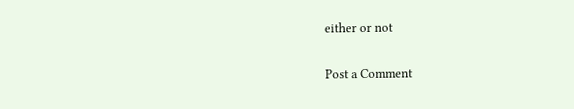either or not


Post a Comment